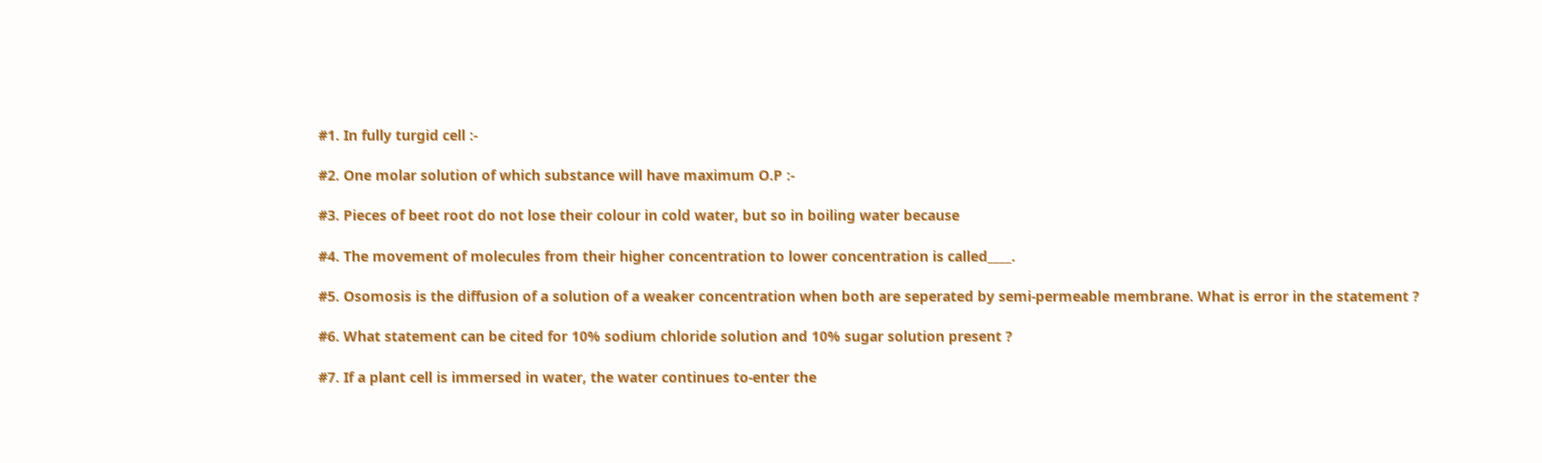#1. In fully turgid cell :-

#2. One molar solution of which substance will have maximum O.P :-

#3. Pieces of beet root do not lose their colour in cold water, but so in boiling water because

#4. The movement of molecules from their higher concentration to lower concentration is called____.

#5. Osomosis is the diffusion of a solution of a weaker concentration when both are seperated by semi-permeable membrane. What is error in the statement ?

#6. What statement can be cited for 10% sodium chloride solution and 10% sugar solution present ?

#7. If a plant cell is immersed in water, the water continues to-enter the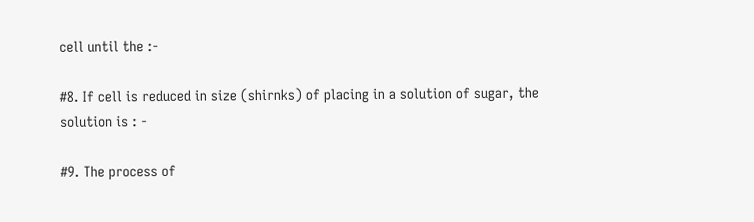cell until the :-

#8. If cell is reduced in size (shirnks) of placing in a solution of sugar, the solution is : -

#9. The process of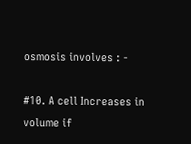osmosis involves : -

#10. A cell Increases in volume if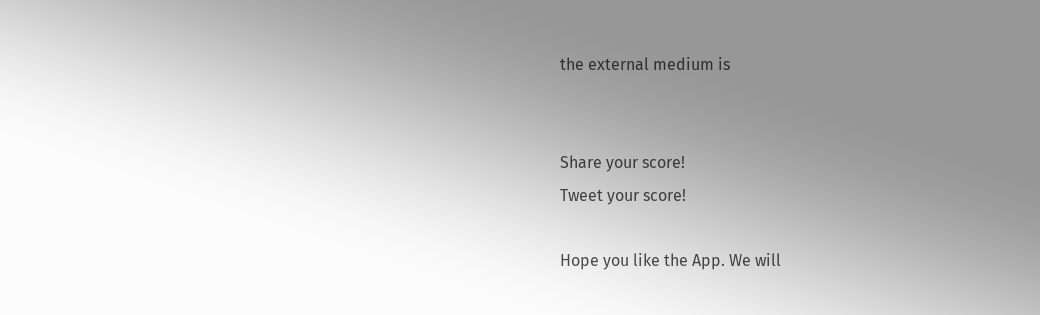the external medium is


Share your score!
Tweet your score!

Hope you like the App. We will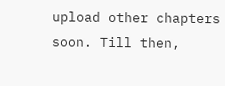upload other chapters soon. Till then,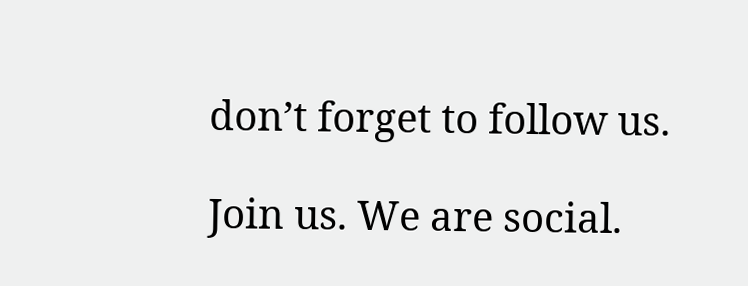don’t forget to follow us.

Join us. We are social.